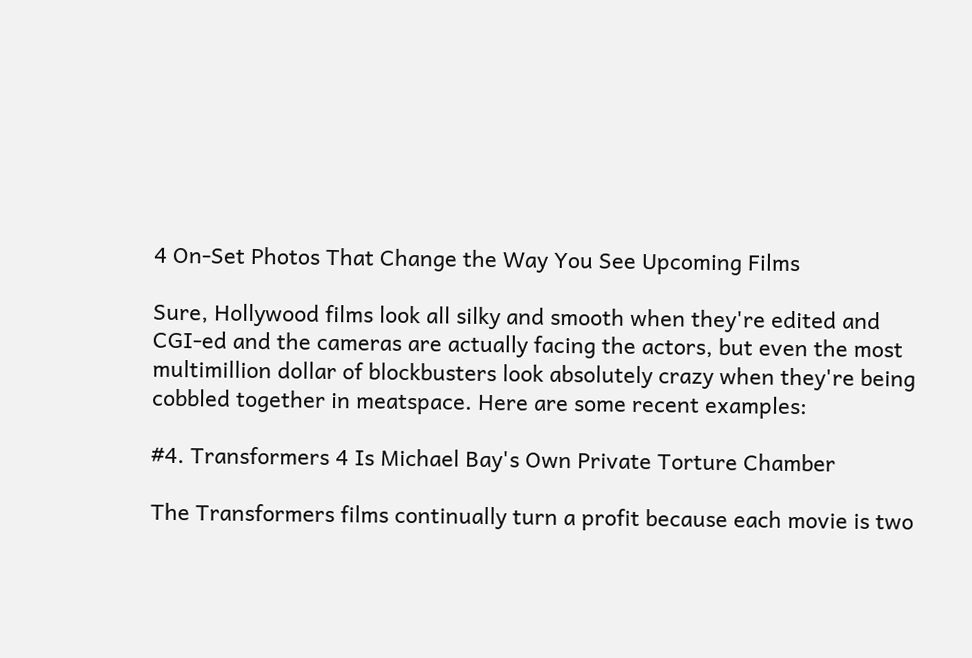4 On-Set Photos That Change the Way You See Upcoming Films

Sure, Hollywood films look all silky and smooth when they're edited and CGI-ed and the cameras are actually facing the actors, but even the most multimillion dollar of blockbusters look absolutely crazy when they're being cobbled together in meatspace. Here are some recent examples:

#4. Transformers 4 Is Michael Bay's Own Private Torture Chamber

The Transformers films continually turn a profit because each movie is two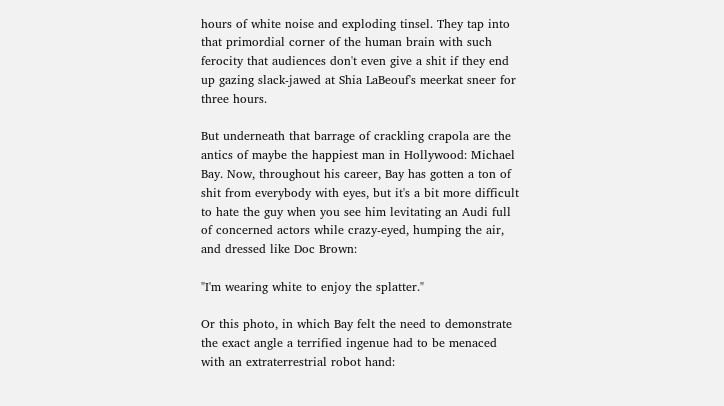hours of white noise and exploding tinsel. They tap into that primordial corner of the human brain with such ferocity that audiences don't even give a shit if they end up gazing slack-jawed at Shia LaBeouf's meerkat sneer for three hours.

But underneath that barrage of crackling crapola are the antics of maybe the happiest man in Hollywood: Michael Bay. Now, throughout his career, Bay has gotten a ton of shit from everybody with eyes, but it's a bit more difficult to hate the guy when you see him levitating an Audi full of concerned actors while crazy-eyed, humping the air, and dressed like Doc Brown:

"I'm wearing white to enjoy the splatter."

Or this photo, in which Bay felt the need to demonstrate the exact angle a terrified ingenue had to be menaced with an extraterrestrial robot hand: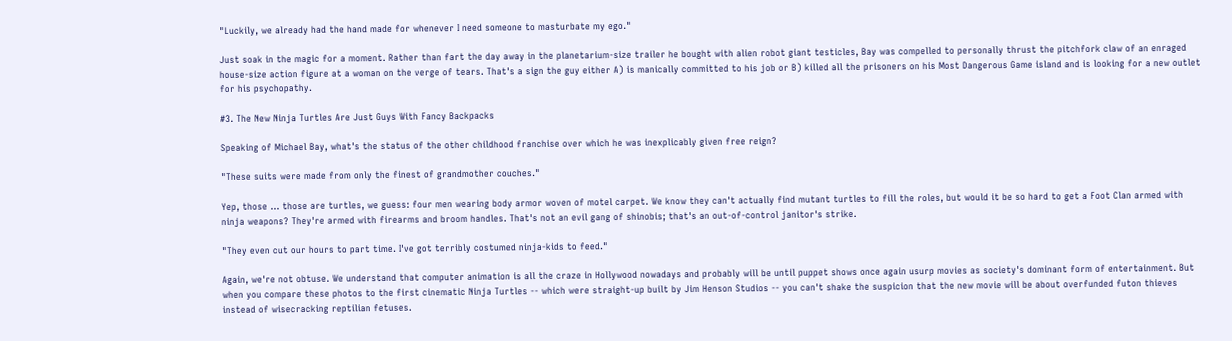"Luckily, we already had the hand made for whenever I need someone to masturbate my ego."

Just soak in the magic for a moment. Rather than fart the day away in the planetarium-size trailer he bought with alien robot giant testicles, Bay was compelled to personally thrust the pitchfork claw of an enraged house-size action figure at a woman on the verge of tears. That's a sign the guy either A) is manically committed to his job or B) killed all the prisoners on his Most Dangerous Game island and is looking for a new outlet for his psychopathy.

#3. The New Ninja Turtles Are Just Guys With Fancy Backpacks

Speaking of Michael Bay, what's the status of the other childhood franchise over which he was inexplicably given free reign?

"These suits were made from only the finest of grandmother couches."

Yep, those ... those are turtles, we guess: four men wearing body armor woven of motel carpet. We know they can't actually find mutant turtles to fill the roles, but would it be so hard to get a Foot Clan armed with ninja weapons? They're armed with firearms and broom handles. That's not an evil gang of shinobis; that's an out-of-control janitor's strike.

"They even cut our hours to part time. I've got terribly costumed ninja-kids to feed."

Again, we're not obtuse. We understand that computer animation is all the craze in Hollywood nowadays and probably will be until puppet shows once again usurp movies as society's dominant form of entertainment. But when you compare these photos to the first cinematic Ninja Turtles -- which were straight-up built by Jim Henson Studios -- you can't shake the suspicion that the new movie will be about overfunded futon thieves instead of wisecracking reptilian fetuses.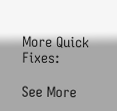More Quick Fixes:

See More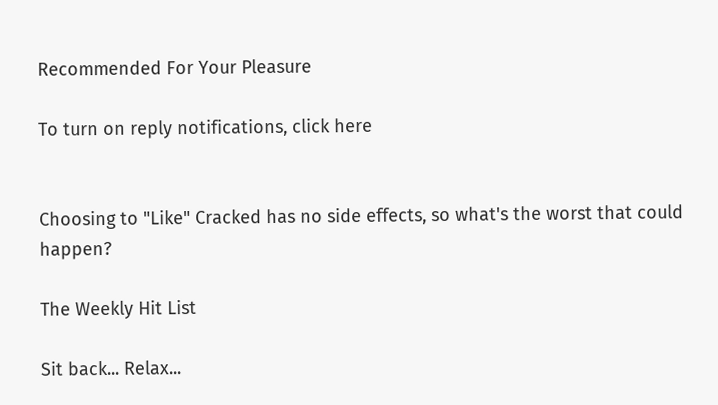Recommended For Your Pleasure

To turn on reply notifications, click here


Choosing to "Like" Cracked has no side effects, so what's the worst that could happen?

The Weekly Hit List

Sit back... Relax...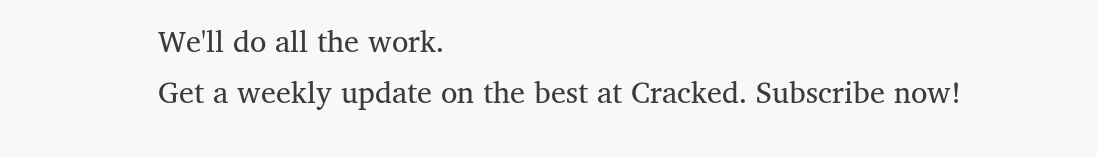We'll do all the work.
Get a weekly update on the best at Cracked. Subscribe now!